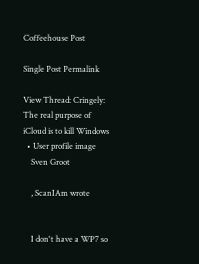Coffeehouse Post

Single Post Permalink

View Thread: Cringely: The real purpose of iCloud is to kill Windows
  • User profile image
    Sven Groot

    , ScanIAm wrote


    I don't have a WP7 so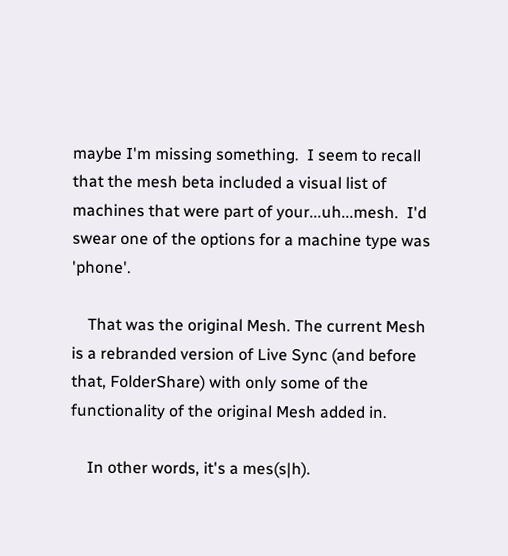maybe I'm missing something.  I seem to recall that the mesh beta included a visual list of machines that were part of your...uh...mesh.  I'd swear one of the options for a machine type was 'phone'.

    That was the original Mesh. The current Mesh is a rebranded version of Live Sync (and before that, FolderShare) with only some of the functionality of the original Mesh added in.

    In other words, it's a mes(s|h).